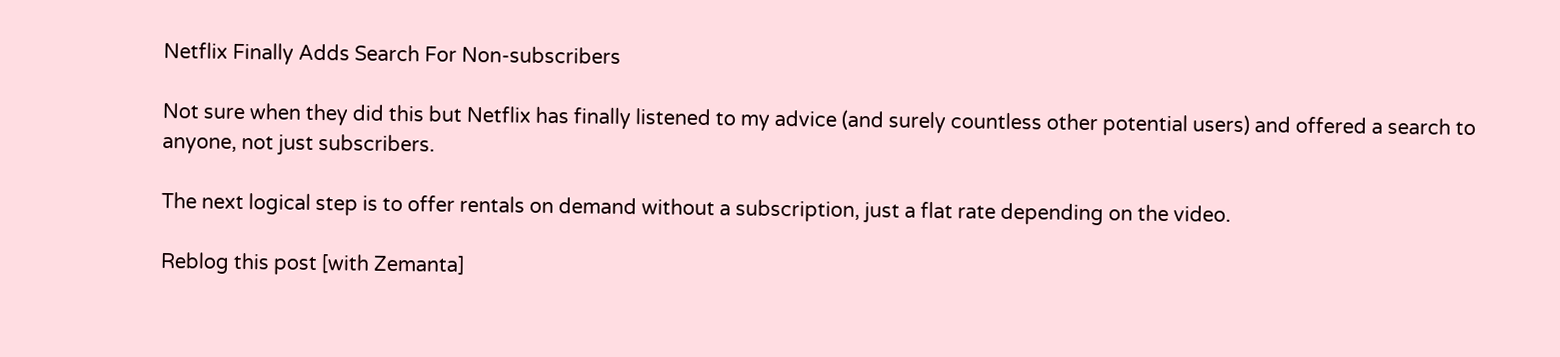Netflix Finally Adds Search For Non-subscribers

Not sure when they did this but Netflix has finally listened to my advice (and surely countless other potential users) and offered a search to anyone, not just subscribers.

The next logical step is to offer rentals on demand without a subscription, just a flat rate depending on the video.

Reblog this post [with Zemanta]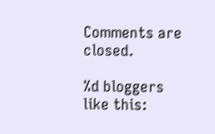Comments are closed.

%d bloggers like this: